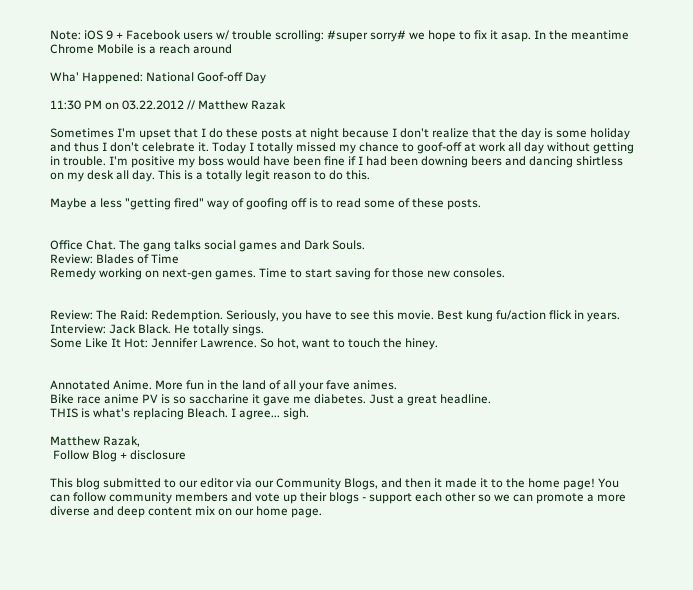Note: iOS 9 + Facebook users w/ trouble scrolling: #super sorry# we hope to fix it asap. In the meantime Chrome Mobile is a reach around

Wha' Happened: National Goof-off Day

11:30 PM on 03.22.2012 // Matthew Razak

Sometimes I'm upset that I do these posts at night because I don't realize that the day is some holiday and thus I don't celebrate it. Today I totally missed my chance to goof-off at work all day without getting in trouble. I'm positive my boss would have been fine if I had been downing beers and dancing shirtless on my desk all day. This is a totally legit reason to do this.

Maybe a less "getting fired" way of goofing off is to read some of these posts.


Office Chat. The gang talks social games and Dark Souls.
Review: Blades of Time
Remedy working on next-gen games. Time to start saving for those new consoles.


Review: The Raid: Redemption. Seriously, you have to see this movie. Best kung fu/action flick in years.
Interview: Jack Black. He totally sings.
Some Like It Hot: Jennifer Lawrence. So hot, want to touch the hiney.


Annotated Anime. More fun in the land of all your fave animes.
Bike race anime PV is so saccharine it gave me diabetes. Just a great headline.
THIS is what's replacing Bleach. I agree... sigh.

Matthew Razak,
 Follow Blog + disclosure

This blog submitted to our editor via our Community Blogs, and then it made it to the home page! You can follow community members and vote up their blogs - support each other so we can promote a more diverse and deep content mix on our home page.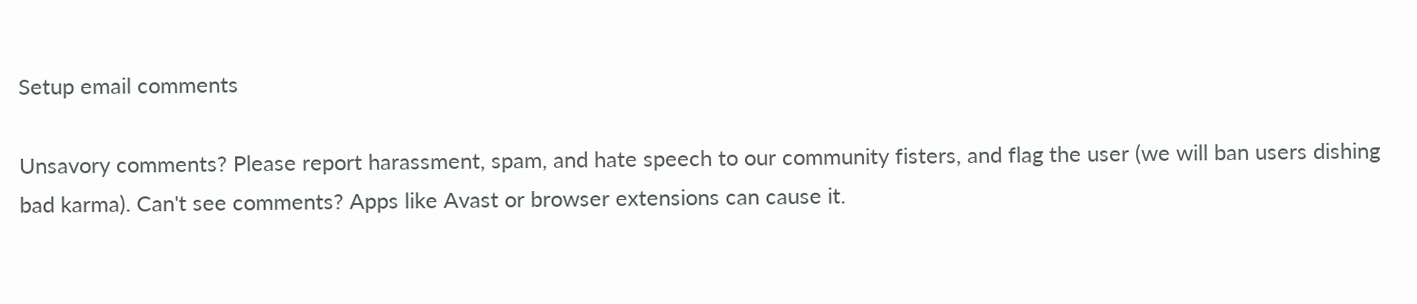Setup email comments

Unsavory comments? Please report harassment, spam, and hate speech to our community fisters, and flag the user (we will ban users dishing bad karma). Can't see comments? Apps like Avast or browser extensions can cause it.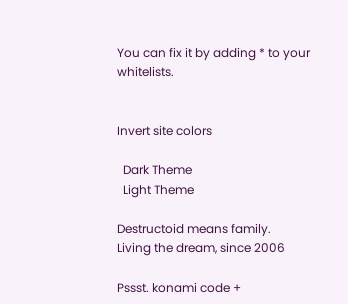You can fix it by adding * to your whitelists.


Invert site colors

  Dark Theme
  Light Theme

Destructoid means family.
Living the dream, since 2006

Pssst. konami code +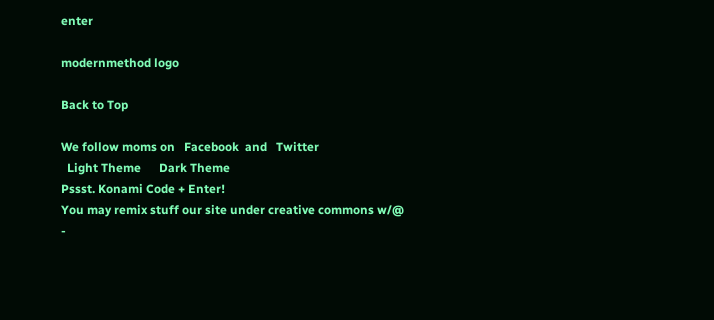enter

modernmethod logo

Back to Top

We follow moms on   Facebook  and   Twitter
  Light Theme      Dark Theme
Pssst. Konami Code + Enter!
You may remix stuff our site under creative commons w/@
-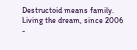Destructoid means family. Living the dream, since 2006 -